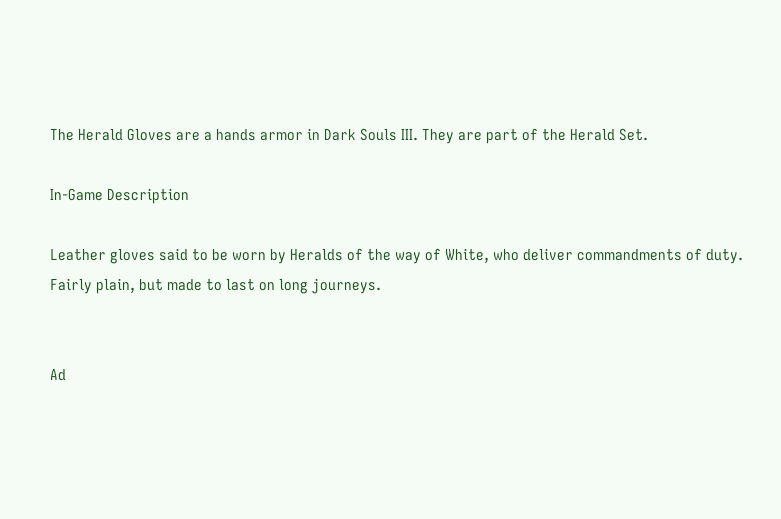The Herald Gloves are a hands armor in Dark Souls III. They are part of the Herald Set.

In-Game Description

Leather gloves said to be worn by Heralds of the way of White, who deliver commandments of duty.
Fairly plain, but made to last on long journeys.


Ad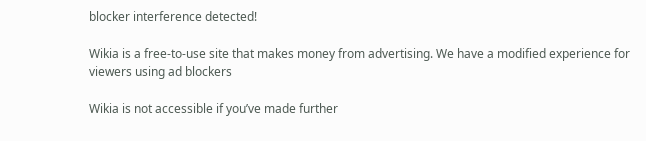blocker interference detected!

Wikia is a free-to-use site that makes money from advertising. We have a modified experience for viewers using ad blockers

Wikia is not accessible if you’ve made further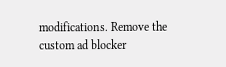modifications. Remove the custom ad blocker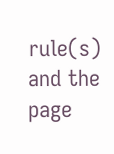rule(s) and the page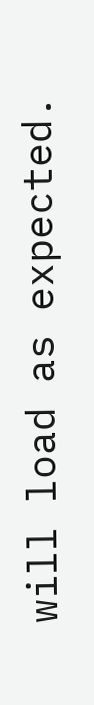will load as expected.